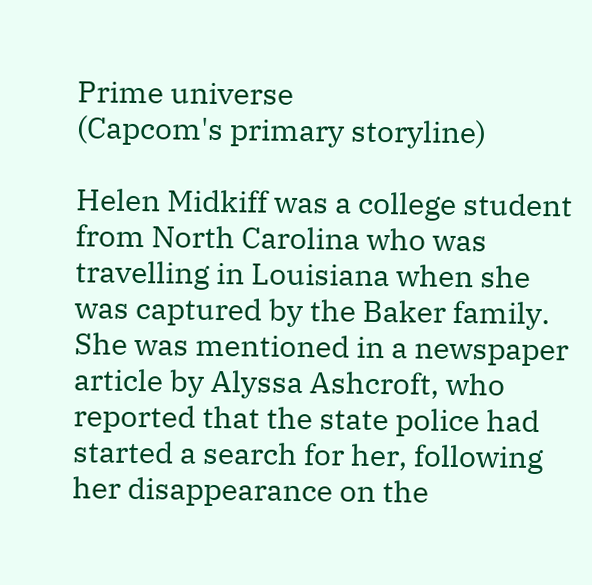Prime universe
(Capcom's primary storyline)

Helen Midkiff was a college student from North Carolina who was travelling in Louisiana when she was captured by the Baker family. She was mentioned in a newspaper article by Alyssa Ashcroft, who reported that the state police had started a search for her, following her disappearance on the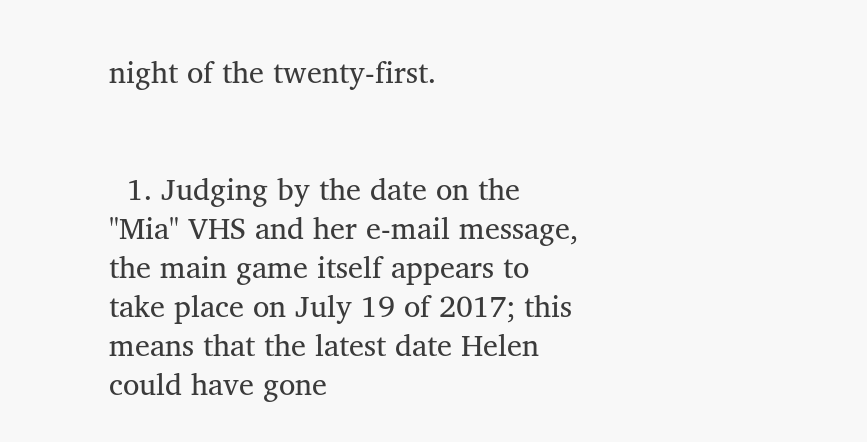night of the twenty-first.


  1. Judging by the date on the "Mia" VHS and her e-mail message, the main game itself appears to take place on July 19 of 2017; this means that the latest date Helen could have gone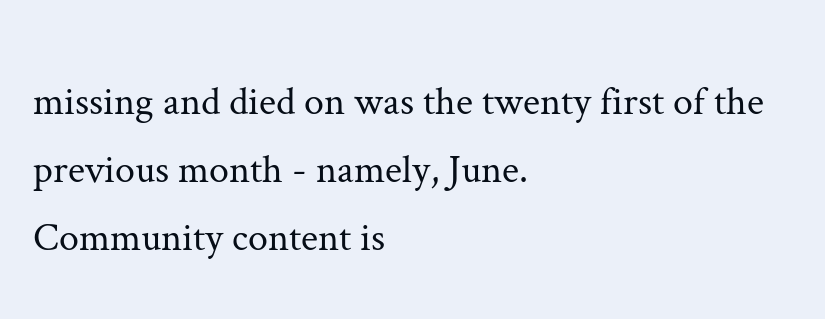missing and died on was the twenty first of the previous month - namely, June.
Community content is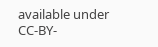available under CC-BY-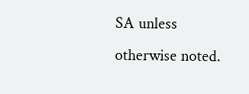SA unless otherwise noted.